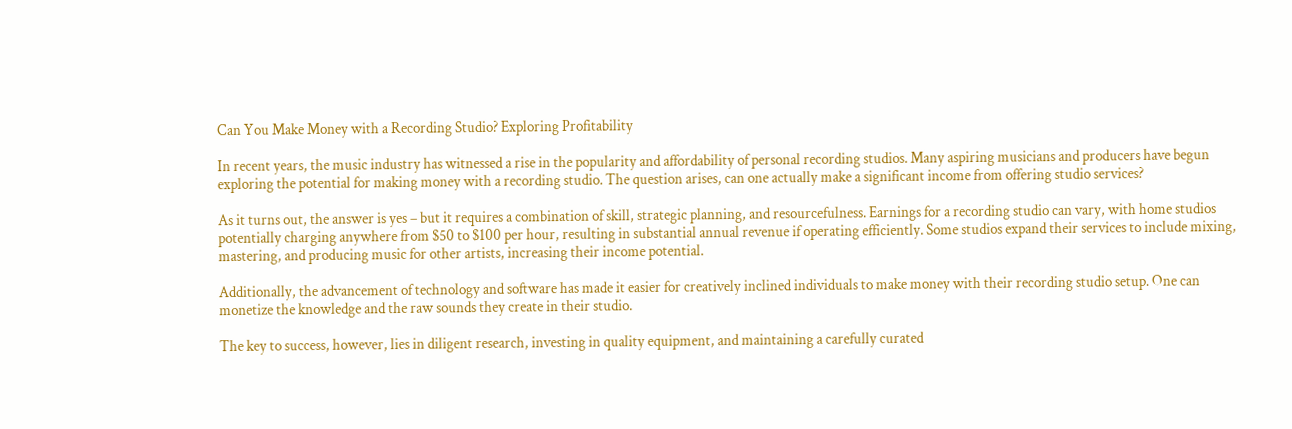Can You Make Money with a Recording Studio? Exploring Profitability

In recent years, the music industry has witnessed a rise in the popularity and affordability of personal recording studios. Many aspiring musicians and producers have begun exploring the potential for making money with a recording studio. The question arises, can one actually make a significant income from offering studio services?

As it turns out, the answer is yes – but it requires a combination of skill, strategic planning, and resourcefulness. Earnings for a recording studio can vary, with home studios potentially charging anywhere from $50 to $100 per hour, resulting in substantial annual revenue if operating efficiently. Some studios expand their services to include mixing, mastering, and producing music for other artists, increasing their income potential.

Additionally, the advancement of technology and software has made it easier for creatively inclined individuals to make money with their recording studio setup. One can monetize the knowledge and the raw sounds they create in their studio.

The key to success, however, lies in diligent research, investing in quality equipment, and maintaining a carefully curated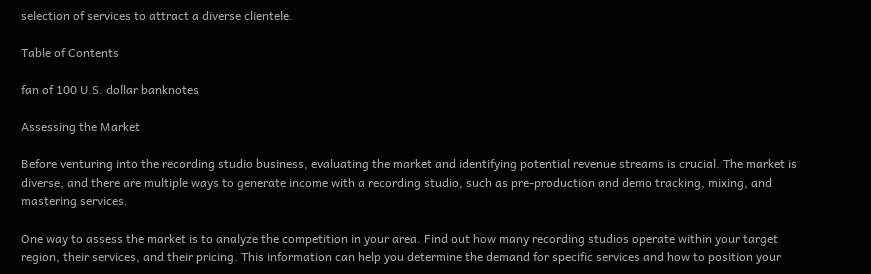selection of services to attract a diverse clientele.

Table of Contents

fan of 100 U.S. dollar banknotes

Assessing the Market

Before venturing into the recording studio business, evaluating the market and identifying potential revenue streams is crucial. The market is diverse, and there are multiple ways to generate income with a recording studio, such as pre-production and demo tracking, mixing, and mastering services.

One way to assess the market is to analyze the competition in your area. Find out how many recording studios operate within your target region, their services, and their pricing. This information can help you determine the demand for specific services and how to position your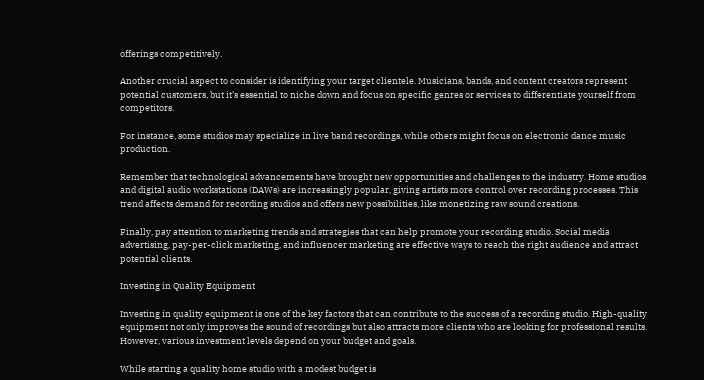offerings competitively.

Another crucial aspect to consider is identifying your target clientele. Musicians, bands, and content creators represent potential customers, but it’s essential to niche down and focus on specific genres or services to differentiate yourself from competitors.

For instance, some studios may specialize in live band recordings, while others might focus on electronic dance music production.

Remember that technological advancements have brought new opportunities and challenges to the industry. Home studios and digital audio workstations (DAWs) are increasingly popular, giving artists more control over recording processes. This trend affects demand for recording studios and offers new possibilities, like monetizing raw sound creations.

Finally, pay attention to marketing trends and strategies that can help promote your recording studio. Social media advertising, pay-per-click marketing, and influencer marketing are effective ways to reach the right audience and attract potential clients.

Investing in Quality Equipment

Investing in quality equipment is one of the key factors that can contribute to the success of a recording studio. High-quality equipment not only improves the sound of recordings but also attracts more clients who are looking for professional results. However, various investment levels depend on your budget and goals.

While starting a quality home studio with a modest budget is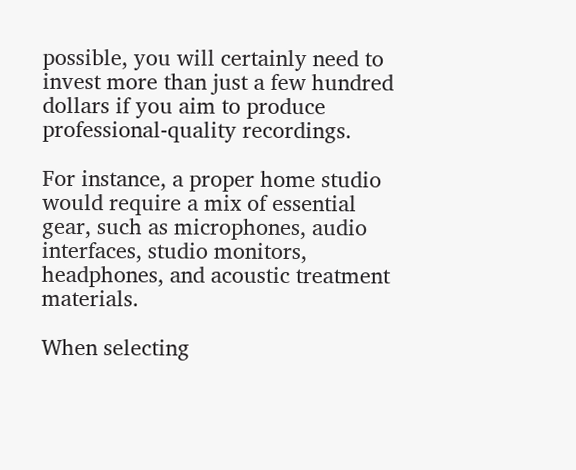possible, you will certainly need to invest more than just a few hundred dollars if you aim to produce professional-quality recordings.

For instance, a proper home studio would require a mix of essential gear, such as microphones, audio interfaces, studio monitors, headphones, and acoustic treatment materials.

When selecting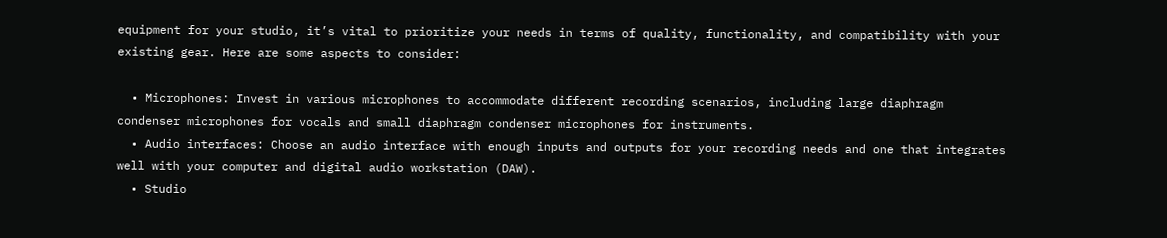equipment for your studio, it’s vital to prioritize your needs in terms of quality, functionality, and compatibility with your existing gear. Here are some aspects to consider:

  • Microphones: Invest in various microphones to accommodate different recording scenarios, including large diaphragm condenser microphones for vocals and small diaphragm condenser microphones for instruments.
  • Audio interfaces: Choose an audio interface with enough inputs and outputs for your recording needs and one that integrates well with your computer and digital audio workstation (DAW).
  • Studio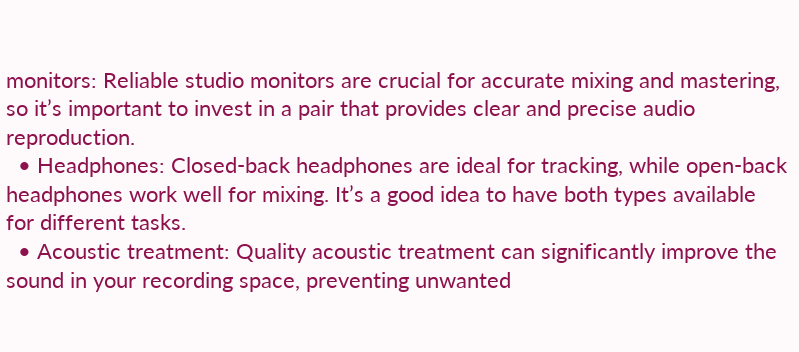monitors: Reliable studio monitors are crucial for accurate mixing and mastering, so it’s important to invest in a pair that provides clear and precise audio reproduction.
  • Headphones: Closed-back headphones are ideal for tracking, while open-back headphones work well for mixing. It’s a good idea to have both types available for different tasks.
  • Acoustic treatment: Quality acoustic treatment can significantly improve the sound in your recording space, preventing unwanted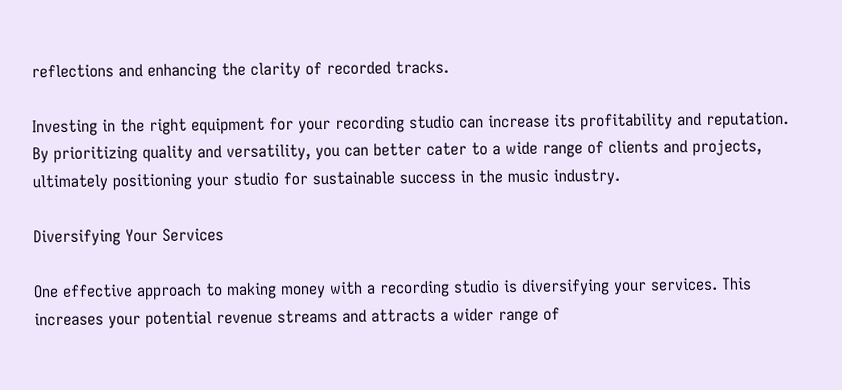reflections and enhancing the clarity of recorded tracks.

Investing in the right equipment for your recording studio can increase its profitability and reputation. By prioritizing quality and versatility, you can better cater to a wide range of clients and projects, ultimately positioning your studio for sustainable success in the music industry.

Diversifying Your Services

One effective approach to making money with a recording studio is diversifying your services. This increases your potential revenue streams and attracts a wider range of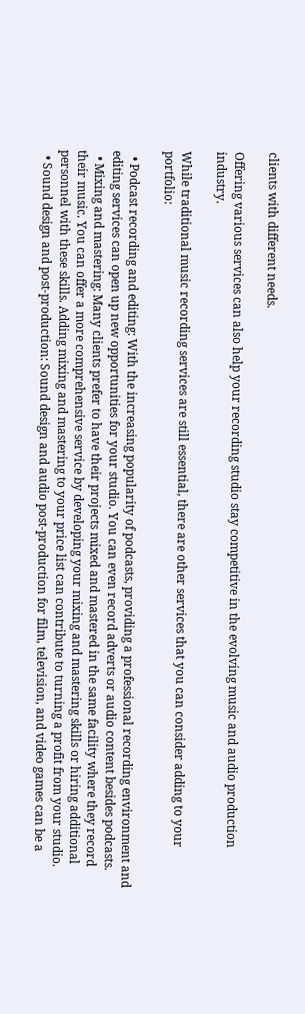clients with different needs.

Offering various services can also help your recording studio stay competitive in the evolving music and audio production industry.

While traditional music recording services are still essential, there are other services that you can consider adding to your portfolio:

  • Podcast recording and editing: With the increasing popularity of podcasts, providing a professional recording environment and editing services can open up new opportunities for your studio. You can even record adverts or audio content besides podcasts.
  • Mixing and mastering: Many clients prefer to have their projects mixed and mastered in the same facility where they record their music. You can offer a more comprehensive service by developing your mixing and mastering skills or hiring additional personnel with these skills. Adding mixing and mastering to your price list can contribute to turning a profit from your studio.
  • Sound design and post-production: Sound design and audio post-production for film, television, and video games can be a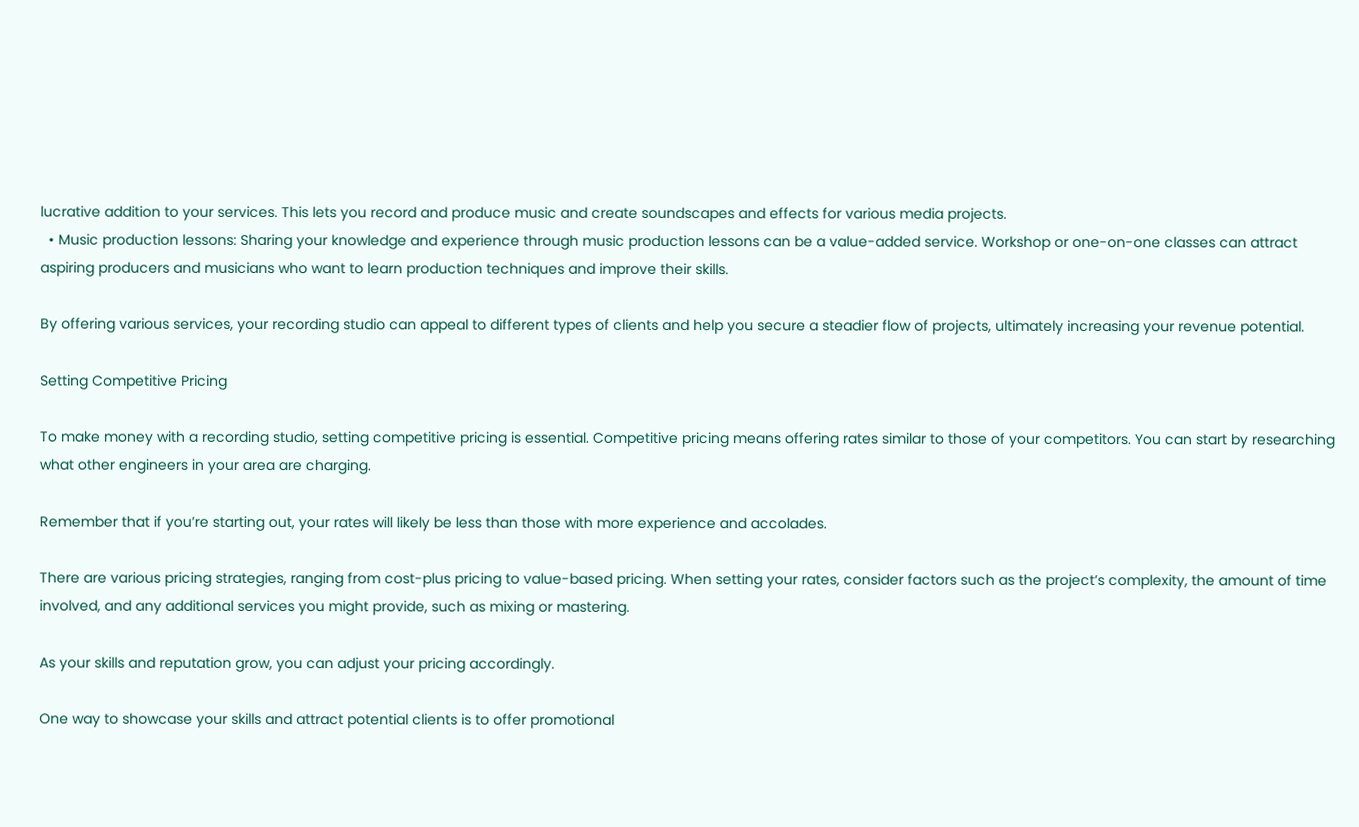lucrative addition to your services. This lets you record and produce music and create soundscapes and effects for various media projects.
  • Music production lessons: Sharing your knowledge and experience through music production lessons can be a value-added service. Workshop or one-on-one classes can attract aspiring producers and musicians who want to learn production techniques and improve their skills.

By offering various services, your recording studio can appeal to different types of clients and help you secure a steadier flow of projects, ultimately increasing your revenue potential.

Setting Competitive Pricing

To make money with a recording studio, setting competitive pricing is essential. Competitive pricing means offering rates similar to those of your competitors. You can start by researching what other engineers in your area are charging.

Remember that if you’re starting out, your rates will likely be less than those with more experience and accolades.

There are various pricing strategies, ranging from cost-plus pricing to value-based pricing. When setting your rates, consider factors such as the project’s complexity, the amount of time involved, and any additional services you might provide, such as mixing or mastering.

As your skills and reputation grow, you can adjust your pricing accordingly.

One way to showcase your skills and attract potential clients is to offer promotional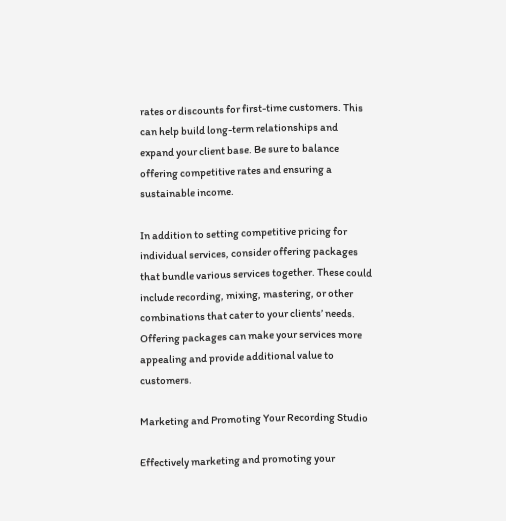rates or discounts for first-time customers. This can help build long-term relationships and expand your client base. Be sure to balance offering competitive rates and ensuring a sustainable income.

In addition to setting competitive pricing for individual services, consider offering packages that bundle various services together. These could include recording, mixing, mastering, or other combinations that cater to your clients’ needs. Offering packages can make your services more appealing and provide additional value to customers.

Marketing and Promoting Your Recording Studio

Effectively marketing and promoting your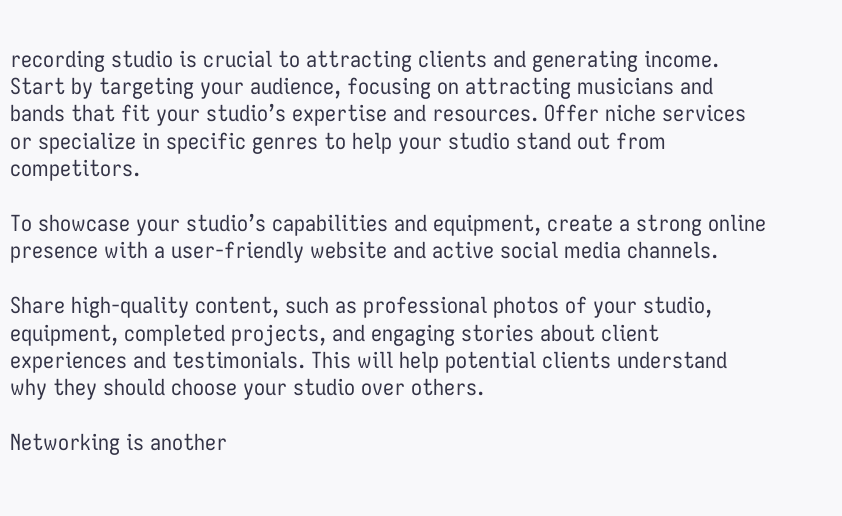recording studio is crucial to attracting clients and generating income. Start by targeting your audience, focusing on attracting musicians and bands that fit your studio’s expertise and resources. Offer niche services or specialize in specific genres to help your studio stand out from competitors.

To showcase your studio’s capabilities and equipment, create a strong online presence with a user-friendly website and active social media channels.

Share high-quality content, such as professional photos of your studio, equipment, completed projects, and engaging stories about client experiences and testimonials. This will help potential clients understand why they should choose your studio over others.

Networking is another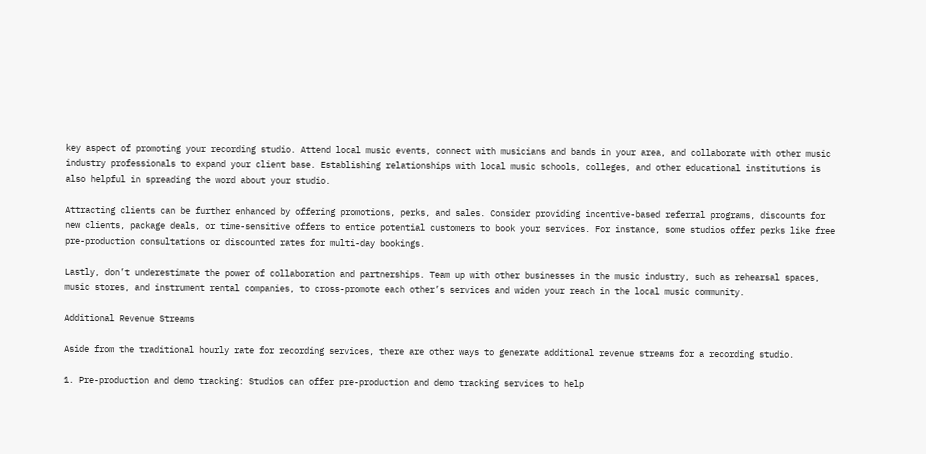key aspect of promoting your recording studio. Attend local music events, connect with musicians and bands in your area, and collaborate with other music industry professionals to expand your client base. Establishing relationships with local music schools, colleges, and other educational institutions is also helpful in spreading the word about your studio.

Attracting clients can be further enhanced by offering promotions, perks, and sales. Consider providing incentive-based referral programs, discounts for new clients, package deals, or time-sensitive offers to entice potential customers to book your services. For instance, some studios offer perks like free pre-production consultations or discounted rates for multi-day bookings.

Lastly, don’t underestimate the power of collaboration and partnerships. Team up with other businesses in the music industry, such as rehearsal spaces, music stores, and instrument rental companies, to cross-promote each other’s services and widen your reach in the local music community.

Additional Revenue Streams

Aside from the traditional hourly rate for recording services, there are other ways to generate additional revenue streams for a recording studio.

1. Pre-production and demo tracking: Studios can offer pre-production and demo tracking services to help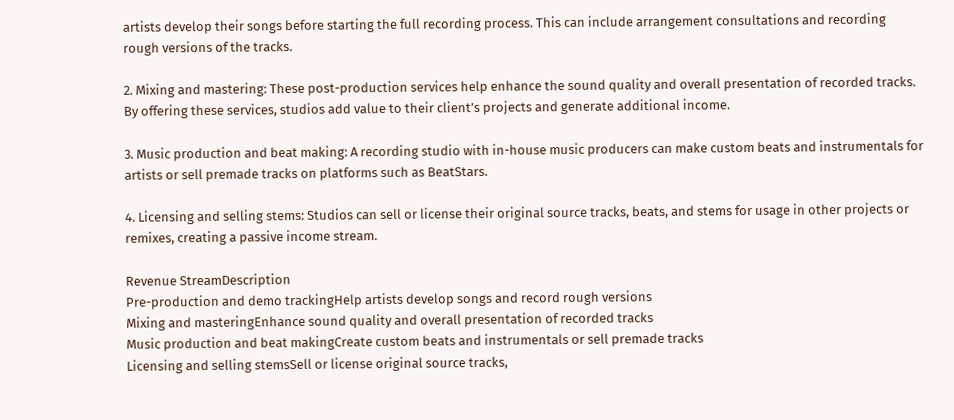artists develop their songs before starting the full recording process. This can include arrangement consultations and recording rough versions of the tracks.

2. Mixing and mastering: These post-production services help enhance the sound quality and overall presentation of recorded tracks. By offering these services, studios add value to their client’s projects and generate additional income.

3. Music production and beat making: A recording studio with in-house music producers can make custom beats and instrumentals for artists or sell premade tracks on platforms such as BeatStars.

4. Licensing and selling stems: Studios can sell or license their original source tracks, beats, and stems for usage in other projects or remixes, creating a passive income stream.

Revenue StreamDescription
Pre-production and demo trackingHelp artists develop songs and record rough versions
Mixing and masteringEnhance sound quality and overall presentation of recorded tracks
Music production and beat makingCreate custom beats and instrumentals or sell premade tracks
Licensing and selling stemsSell or license original source tracks,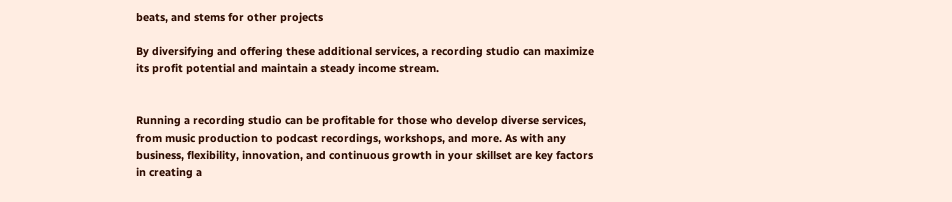beats, and stems for other projects

By diversifying and offering these additional services, a recording studio can maximize its profit potential and maintain a steady income stream.


Running a recording studio can be profitable for those who develop diverse services, from music production to podcast recordings, workshops, and more. As with any business, flexibility, innovation, and continuous growth in your skillset are key factors in creating a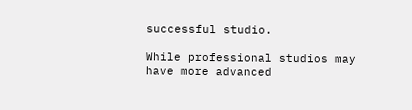successful studio.

While professional studios may have more advanced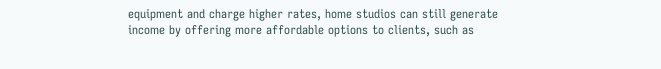equipment and charge higher rates, home studios can still generate income by offering more affordable options to clients, such as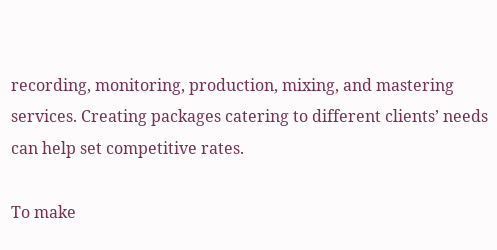recording, monitoring, production, mixing, and mastering services. Creating packages catering to different clients’ needs can help set competitive rates.

To make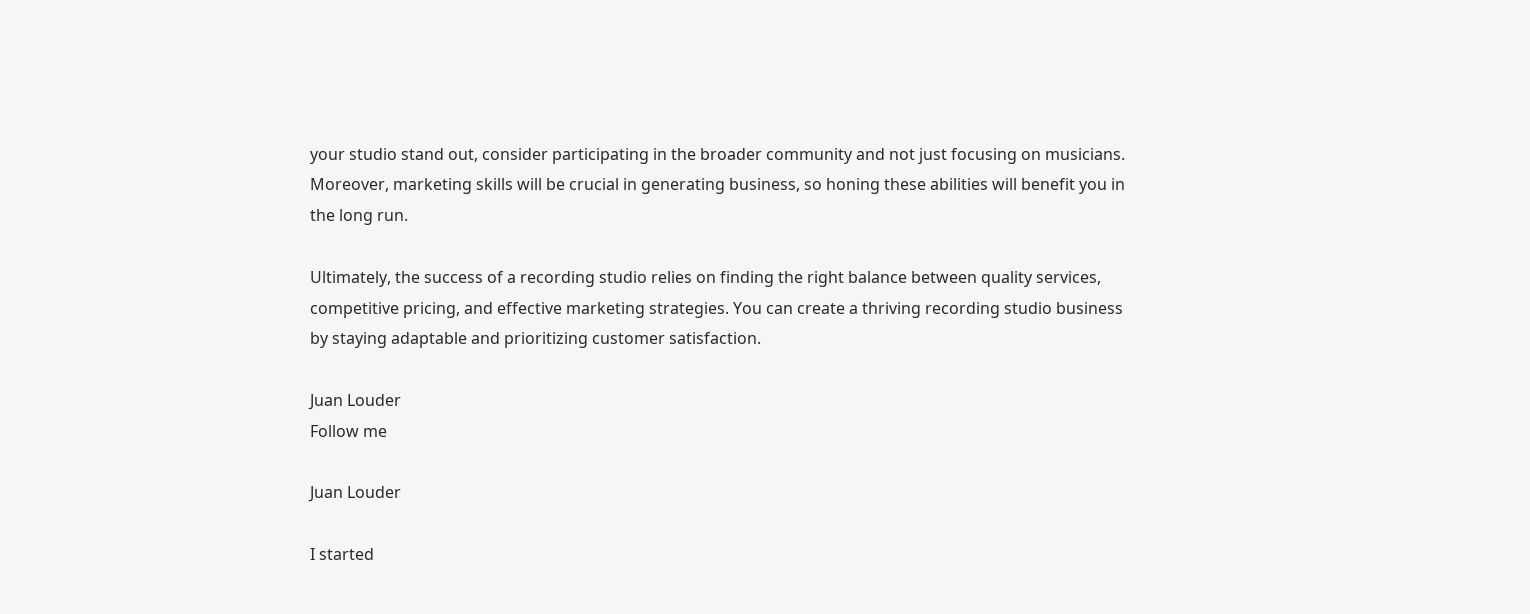your studio stand out, consider participating in the broader community and not just focusing on musicians. Moreover, marketing skills will be crucial in generating business, so honing these abilities will benefit you in the long run.

Ultimately, the success of a recording studio relies on finding the right balance between quality services, competitive pricing, and effective marketing strategies. You can create a thriving recording studio business by staying adaptable and prioritizing customer satisfaction.

Juan Louder
Follow me

Juan Louder

I started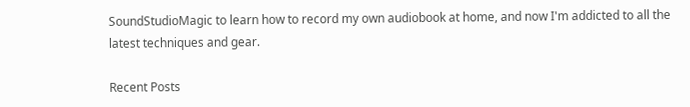SoundStudioMagic to learn how to record my own audiobook at home, and now I'm addicted to all the latest techniques and gear.

Recent Posts